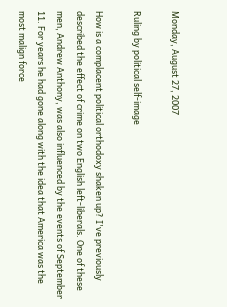Monday, August 27, 2007

Ruling by political self-image

How is a complacent political orthodoxy shaken up? I've previously described the effect of crime on two English left-liberals. One of these men, Andrew Anthony, was also influenced by the events of September 11. For years he had gone along with the idea that America was the most malign force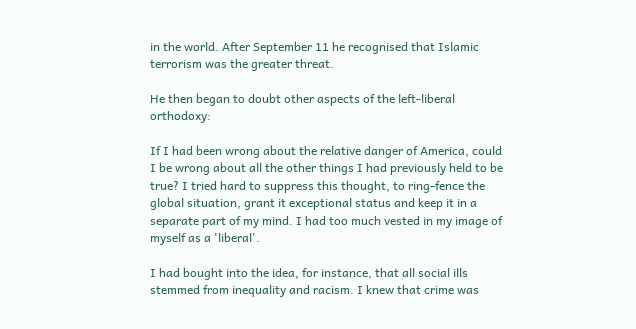in the world. After September 11 he recognised that Islamic terrorism was the greater threat.

He then began to doubt other aspects of the left-liberal orthodoxy:

If I had been wrong about the relative danger of America, could I be wrong about all the other things I had previously held to be true? I tried hard to suppress this thought, to ring-fence the global situation, grant it exceptional status and keep it in a separate part of my mind. I had too much vested in my image of myself as a 'liberal'.

I had bought into the idea, for instance, that all social ills stemmed from inequality and racism. I knew that crime was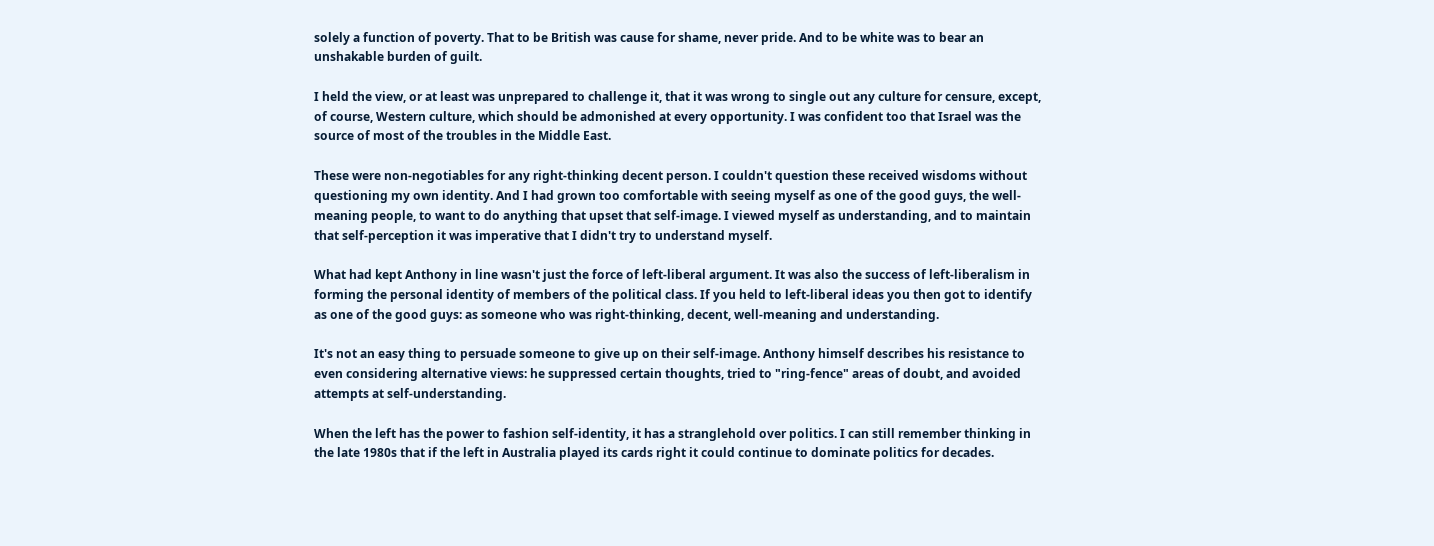solely a function of poverty. That to be British was cause for shame, never pride. And to be white was to bear an unshakable burden of guilt.

I held the view, or at least was unprepared to challenge it, that it was wrong to single out any culture for censure, except, of course, Western culture, which should be admonished at every opportunity. I was confident too that Israel was the source of most of the troubles in the Middle East.

These were non-negotiables for any right-thinking decent person. I couldn't question these received wisdoms without questioning my own identity. And I had grown too comfortable with seeing myself as one of the good guys, the well-meaning people, to want to do anything that upset that self-image. I viewed myself as understanding, and to maintain that self-perception it was imperative that I didn't try to understand myself.

What had kept Anthony in line wasn't just the force of left-liberal argument. It was also the success of left-liberalism in forming the personal identity of members of the political class. If you held to left-liberal ideas you then got to identify as one of the good guys: as someone who was right-thinking, decent, well-meaning and understanding.

It's not an easy thing to persuade someone to give up on their self-image. Anthony himself describes his resistance to even considering alternative views: he suppressed certain thoughts, tried to "ring-fence" areas of doubt, and avoided attempts at self-understanding.

When the left has the power to fashion self-identity, it has a stranglehold over politics. I can still remember thinking in the late 1980s that if the left in Australia played its cards right it could continue to dominate politics for decades.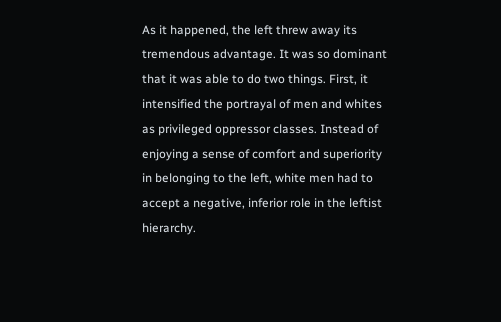As it happened, the left threw away its tremendous advantage. It was so dominant that it was able to do two things. First, it intensified the portrayal of men and whites as privileged oppressor classes. Instead of enjoying a sense of comfort and superiority in belonging to the left, white men had to accept a negative, inferior role in the leftist hierarchy.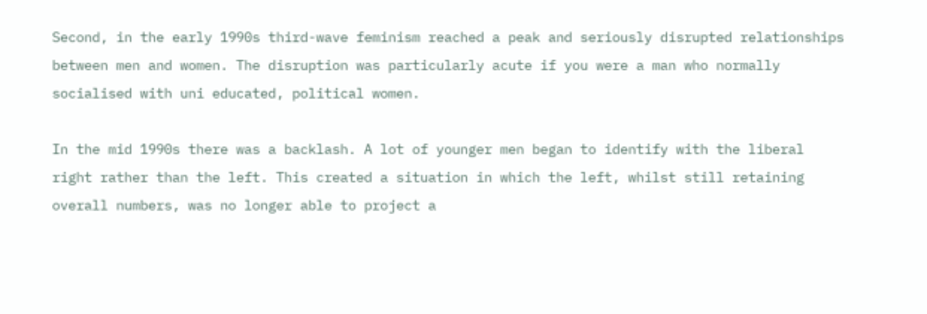Second, in the early 1990s third-wave feminism reached a peak and seriously disrupted relationships between men and women. The disruption was particularly acute if you were a man who normally socialised with uni educated, political women.

In the mid 1990s there was a backlash. A lot of younger men began to identify with the liberal right rather than the left. This created a situation in which the left, whilst still retaining overall numbers, was no longer able to project a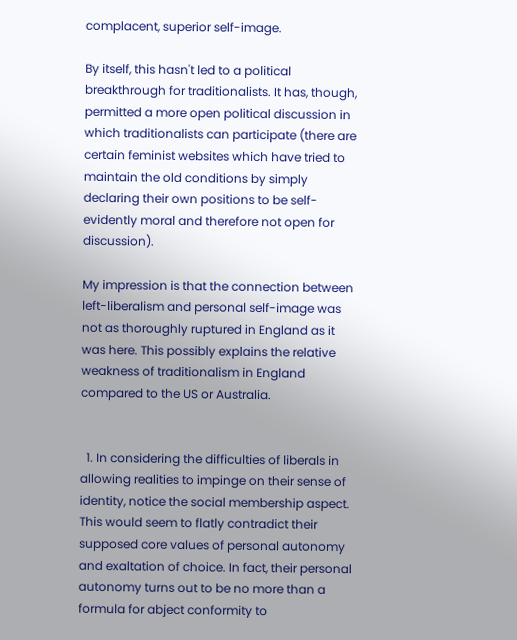complacent, superior self-image.

By itself, this hasn't led to a political breakthrough for traditionalists. It has, though, permitted a more open political discussion in which traditionalists can participate (there are certain feminist websites which have tried to maintain the old conditions by simply declaring their own positions to be self-evidently moral and therefore not open for discussion).

My impression is that the connection between left-liberalism and personal self-image was not as thoroughly ruptured in England as it was here. This possibly explains the relative weakness of traditionalism in England compared to the US or Australia.


  1. In considering the difficulties of liberals in allowing realities to impinge on their sense of identity, notice the social membership aspect. This would seem to flatly contradict their supposed core values of personal autonomy and exaltation of choice. In fact, their personal autonomy turns out to be no more than a formula for abject conformity to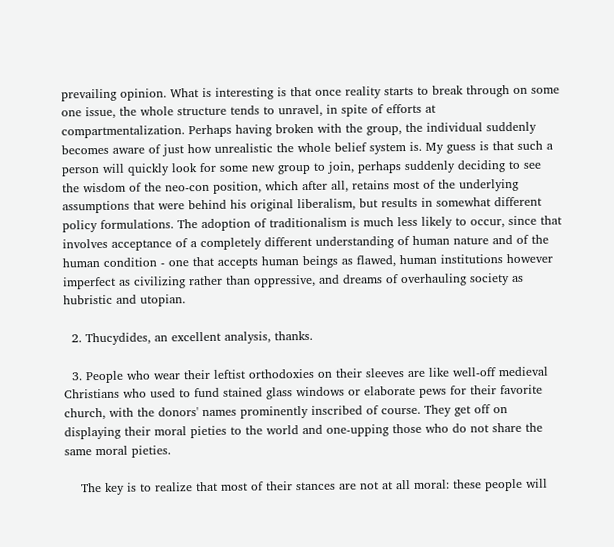prevailing opinion. What is interesting is that once reality starts to break through on some one issue, the whole structure tends to unravel, in spite of efforts at compartmentalization. Perhaps having broken with the group, the individual suddenly becomes aware of just how unrealistic the whole belief system is. My guess is that such a person will quickly look for some new group to join, perhaps suddenly deciding to see the wisdom of the neo-con position, which after all, retains most of the underlying assumptions that were behind his original liberalism, but results in somewhat different policy formulations. The adoption of traditionalism is much less likely to occur, since that involves acceptance of a completely different understanding of human nature and of the human condition - one that accepts human beings as flawed, human institutions however imperfect as civilizing rather than oppressive, and dreams of overhauling society as hubristic and utopian.

  2. Thucydides, an excellent analysis, thanks.

  3. People who wear their leftist orthodoxies on their sleeves are like well-off medieval Christians who used to fund stained glass windows or elaborate pews for their favorite church, with the donors' names prominently inscribed of course. They get off on displaying their moral pieties to the world and one-upping those who do not share the same moral pieties.

    The key is to realize that most of their stances are not at all moral: these people will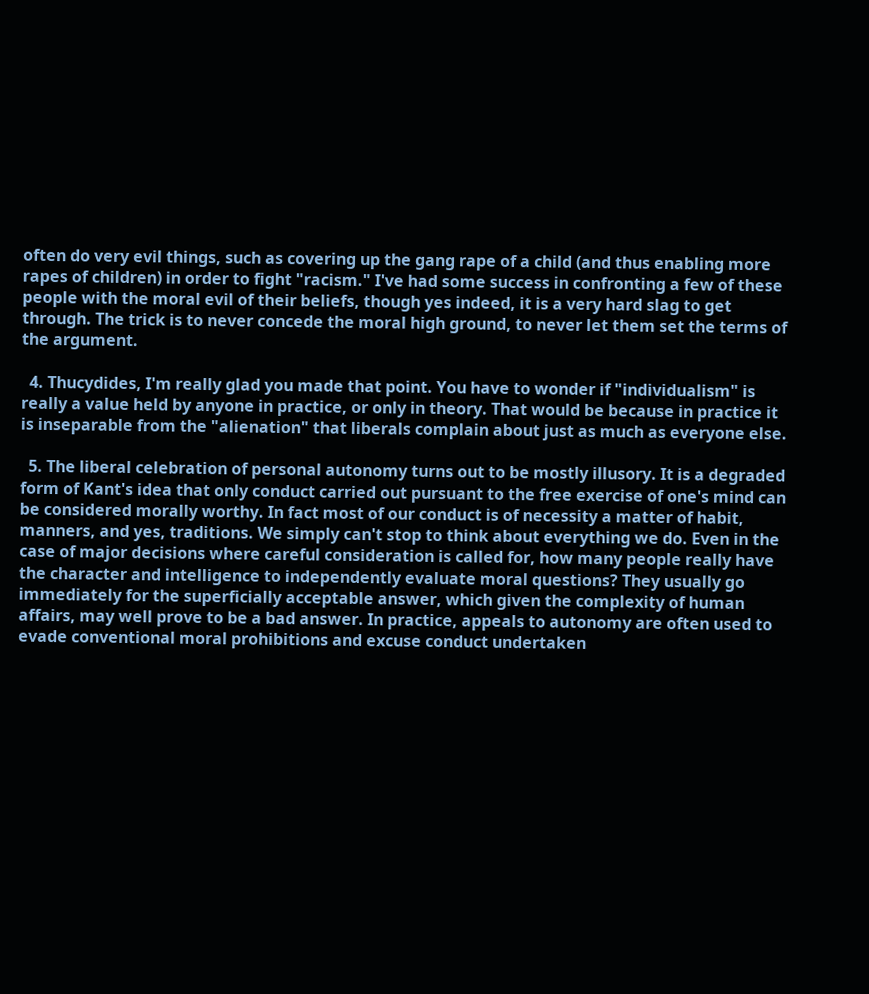often do very evil things, such as covering up the gang rape of a child (and thus enabling more rapes of children) in order to fight "racism." I've had some success in confronting a few of these people with the moral evil of their beliefs, though yes indeed, it is a very hard slag to get through. The trick is to never concede the moral high ground, to never let them set the terms of the argument.

  4. Thucydides, I'm really glad you made that point. You have to wonder if "individualism" is really a value held by anyone in practice, or only in theory. That would be because in practice it is inseparable from the "alienation" that liberals complain about just as much as everyone else.

  5. The liberal celebration of personal autonomy turns out to be mostly illusory. It is a degraded form of Kant's idea that only conduct carried out pursuant to the free exercise of one's mind can be considered morally worthy. In fact most of our conduct is of necessity a matter of habit, manners, and yes, traditions. We simply can't stop to think about everything we do. Even in the case of major decisions where careful consideration is called for, how many people really have the character and intelligence to independently evaluate moral questions? They usually go immediately for the superficially acceptable answer, which given the complexity of human affairs, may well prove to be a bad answer. In practice, appeals to autonomy are often used to evade conventional moral prohibitions and excuse conduct undertaken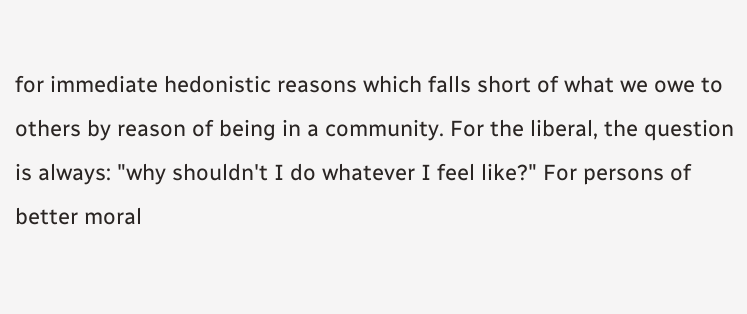for immediate hedonistic reasons which falls short of what we owe to others by reason of being in a community. For the liberal, the question is always: "why shouldn't I do whatever I feel like?" For persons of better moral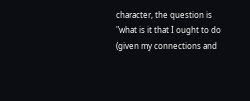character, the question is "what is it that I ought to do (given my connections and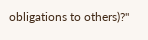obligations to others)?"